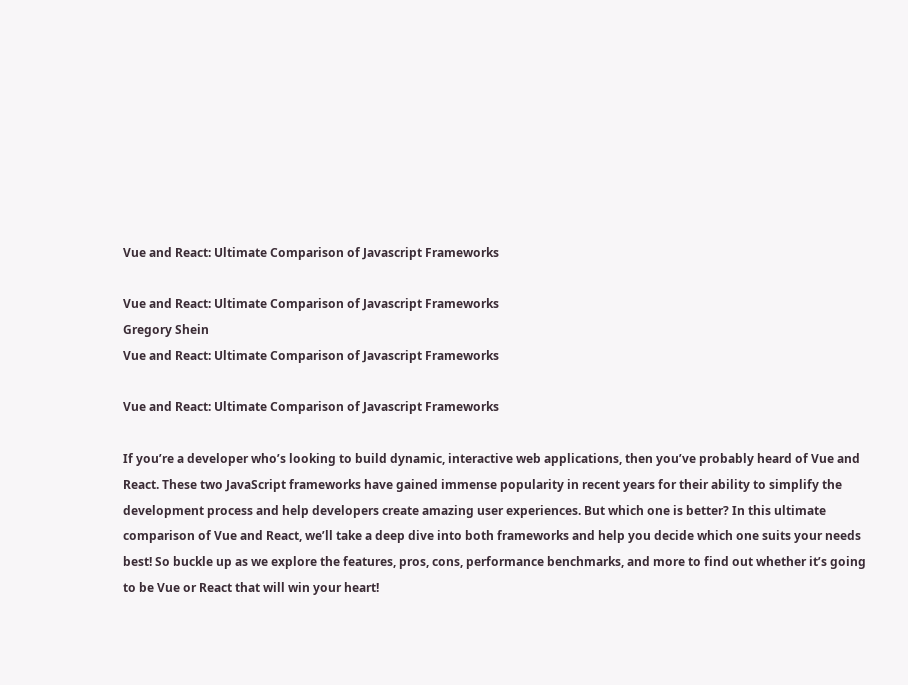Vue and React: Ultimate Comparison of Javascript Frameworks

Vue and React: Ultimate Comparison of Javascript Frameworks
Gregory Shein
Vue and React: Ultimate Comparison of Javascript Frameworks

Vue and React: Ultimate Comparison of Javascript Frameworks

If you’re a developer who’s looking to build dynamic, interactive web applications, then you’ve probably heard of Vue and React. These two JavaScript frameworks have gained immense popularity in recent years for their ability to simplify the development process and help developers create amazing user experiences. But which one is better? In this ultimate comparison of Vue and React, we’ll take a deep dive into both frameworks and help you decide which one suits your needs best! So buckle up as we explore the features, pros, cons, performance benchmarks, and more to find out whether it’s going to be Vue or React that will win your heart!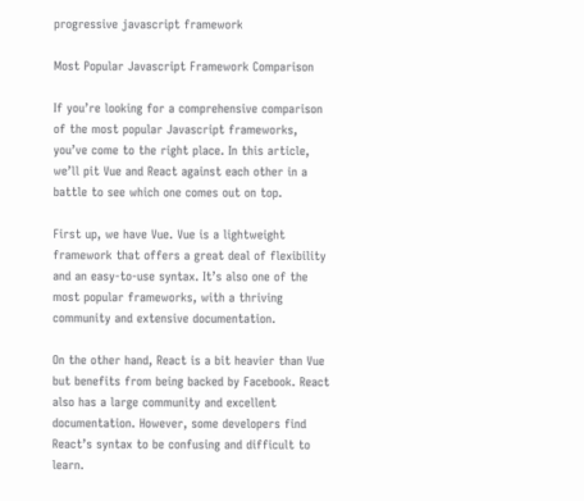progressive javascript framework

Most Popular Javascript Framework Comparison

If you’re looking for a comprehensive comparison of the most popular Javascript frameworks, you’ve come to the right place. In this article, we’ll pit Vue and React against each other in a battle to see which one comes out on top.

First up, we have Vue. Vue is a lightweight framework that offers a great deal of flexibility and an easy-to-use syntax. It’s also one of the most popular frameworks, with a thriving community and extensive documentation.

On the other hand, React is a bit heavier than Vue but benefits from being backed by Facebook. React also has a large community and excellent documentation. However, some developers find React’s syntax to be confusing and difficult to learn.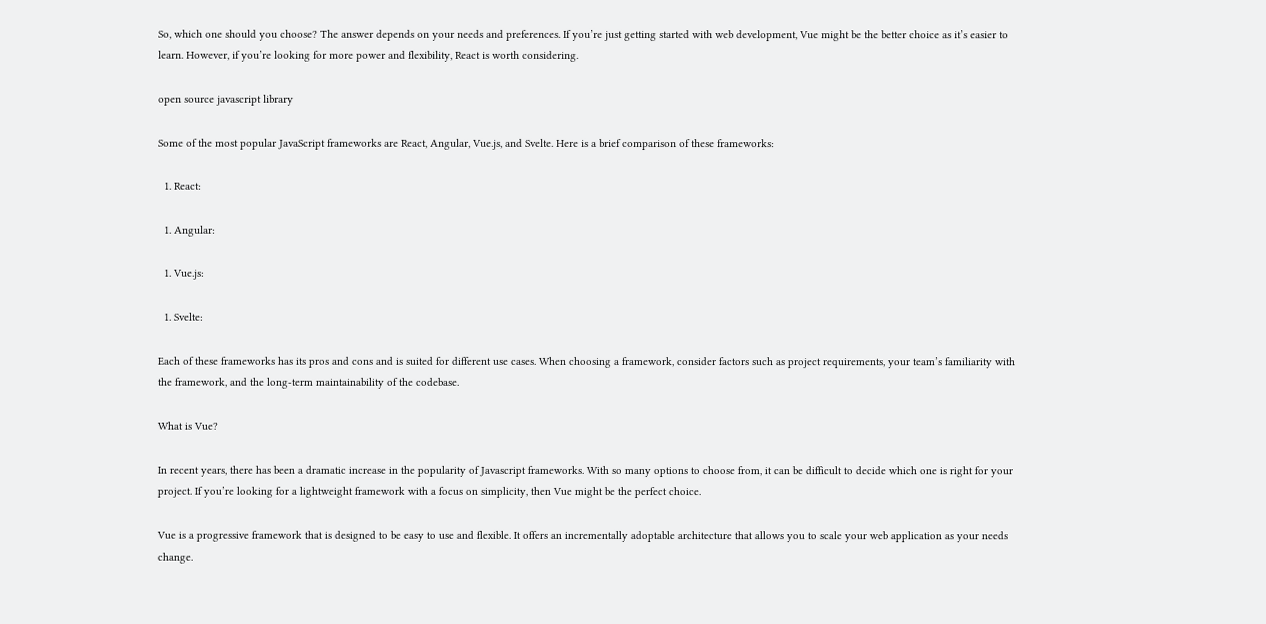So, which one should you choose? The answer depends on your needs and preferences. If you’re just getting started with web development, Vue might be the better choice as it’s easier to learn. However, if you’re looking for more power and flexibility, React is worth considering.

open source javascript library

Some of the most popular JavaScript frameworks are React, Angular, Vue.js, and Svelte. Here is a brief comparison of these frameworks:

  1. React:

  1. Angular:

  1. Vue.js:

  1. Svelte:

Each of these frameworks has its pros and cons and is suited for different use cases. When choosing a framework, consider factors such as project requirements, your team’s familiarity with the framework, and the long-term maintainability of the codebase.

What is Vue?

In recent years, there has been a dramatic increase in the popularity of Javascript frameworks. With so many options to choose from, it can be difficult to decide which one is right for your project. If you’re looking for a lightweight framework with a focus on simplicity, then Vue might be the perfect choice.

Vue is a progressive framework that is designed to be easy to use and flexible. It offers an incrementally adoptable architecture that allows you to scale your web application as your needs change.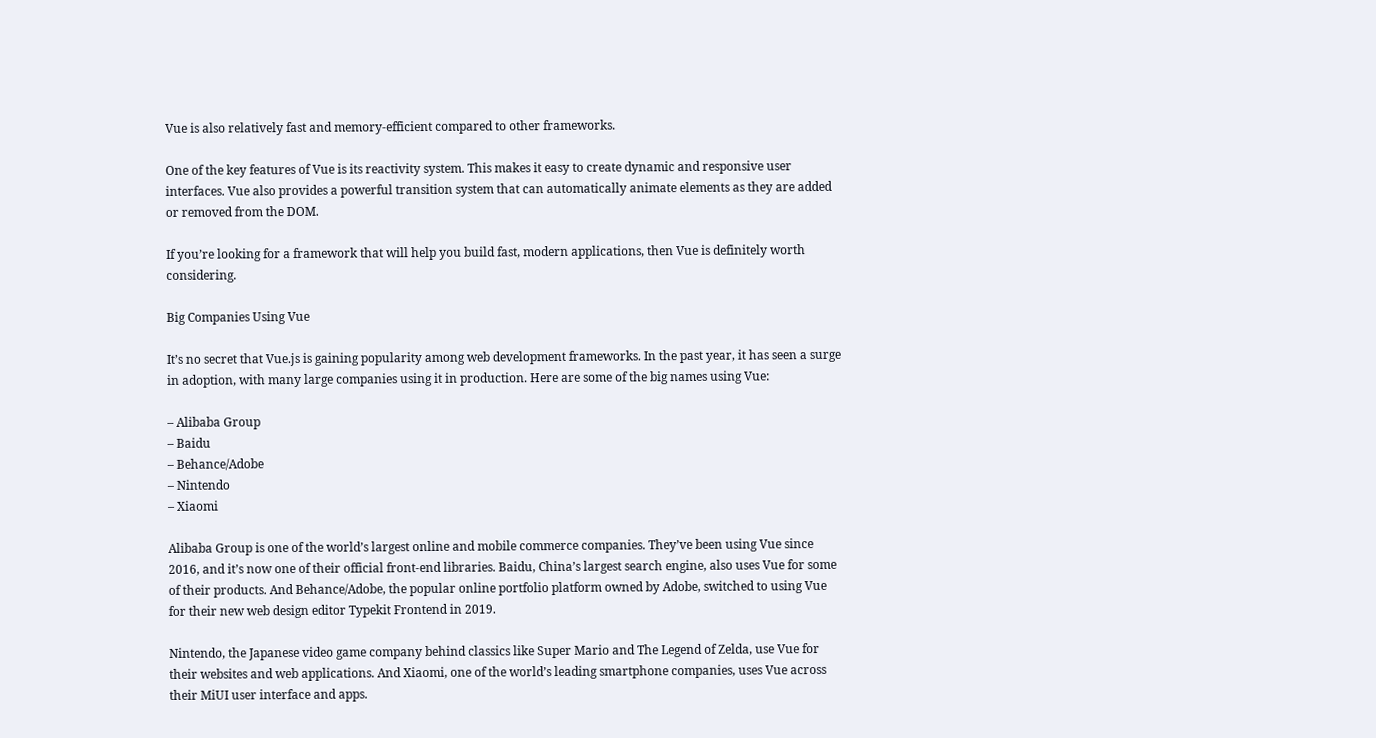Vue is also relatively fast and memory-efficient compared to other frameworks.

One of the key features of Vue is its reactivity system. This makes it easy to create dynamic and responsive user interfaces. Vue also provides a powerful transition system that can automatically animate elements as they are added or removed from the DOM.

If you’re looking for a framework that will help you build fast, modern applications, then Vue is definitely worth considering.

Big Companies Using Vue

It’s no secret that Vue.js is gaining popularity among web development frameworks. In the past year, it has seen a surge in adoption, with many large companies using it in production. Here are some of the big names using Vue:

– Alibaba Group
– Baidu
– Behance/Adobe
– Nintendo
– Xiaomi

Alibaba Group is one of the world’s largest online and mobile commerce companies. They’ve been using Vue since 2016, and it’s now one of their official front-end libraries. Baidu, China’s largest search engine, also uses Vue for some of their products. And Behance/Adobe, the popular online portfolio platform owned by Adobe, switched to using Vue for their new web design editor Typekit Frontend in 2019.

Nintendo, the Japanese video game company behind classics like Super Mario and The Legend of Zelda, use Vue for their websites and web applications. And Xiaomi, one of the world’s leading smartphone companies, uses Vue across their MiUI user interface and apps.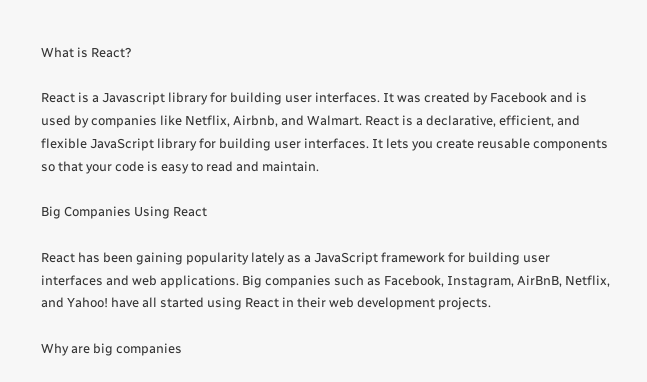What is React?

React is a Javascript library for building user interfaces. It was created by Facebook and is used by companies like Netflix, Airbnb, and Walmart. React is a declarative, efficient, and flexible JavaScript library for building user interfaces. It lets you create reusable components so that your code is easy to read and maintain.

Big Companies Using React

React has been gaining popularity lately as a JavaScript framework for building user interfaces and web applications. Big companies such as Facebook, Instagram, AirBnB, Netflix, and Yahoo! have all started using React in their web development projects.

Why are big companies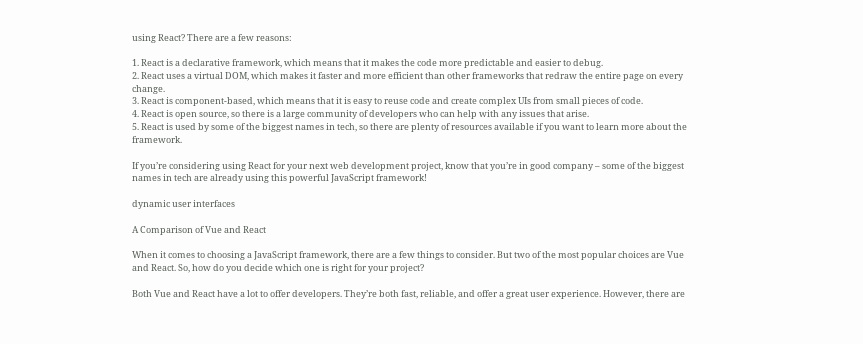using React? There are a few reasons:

1. React is a declarative framework, which means that it makes the code more predictable and easier to debug.
2. React uses a virtual DOM, which makes it faster and more efficient than other frameworks that redraw the entire page on every change.
3. React is component-based, which means that it is easy to reuse code and create complex UIs from small pieces of code.
4. React is open source, so there is a large community of developers who can help with any issues that arise.
5. React is used by some of the biggest names in tech, so there are plenty of resources available if you want to learn more about the framework.

If you’re considering using React for your next web development project, know that you’re in good company – some of the biggest names in tech are already using this powerful JavaScript framework!

dynamic user interfaces

A Comparison of Vue and React

When it comes to choosing a JavaScript framework, there are a few things to consider. But two of the most popular choices are Vue and React. So, how do you decide which one is right for your project?

Both Vue and React have a lot to offer developers. They’re both fast, reliable, and offer a great user experience. However, there are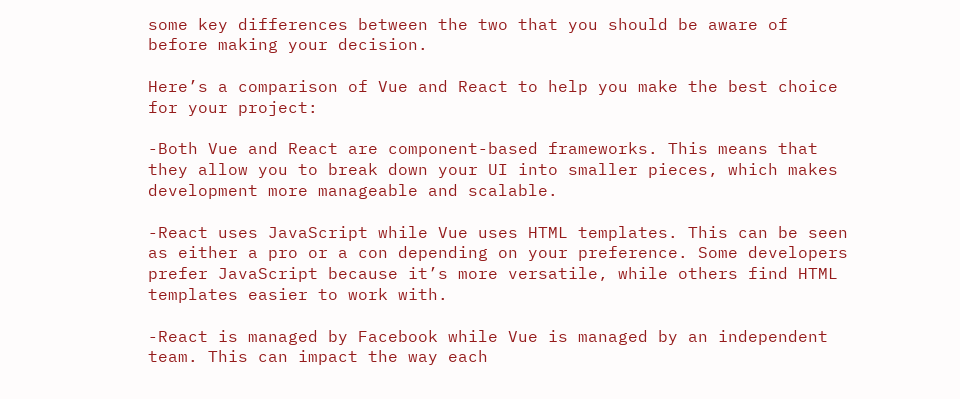some key differences between the two that you should be aware of before making your decision.

Here’s a comparison of Vue and React to help you make the best choice for your project:

-Both Vue and React are component-based frameworks. This means that they allow you to break down your UI into smaller pieces, which makes development more manageable and scalable.

-React uses JavaScript while Vue uses HTML templates. This can be seen as either a pro or a con depending on your preference. Some developers prefer JavaScript because it’s more versatile, while others find HTML templates easier to work with.

-React is managed by Facebook while Vue is managed by an independent team. This can impact the way each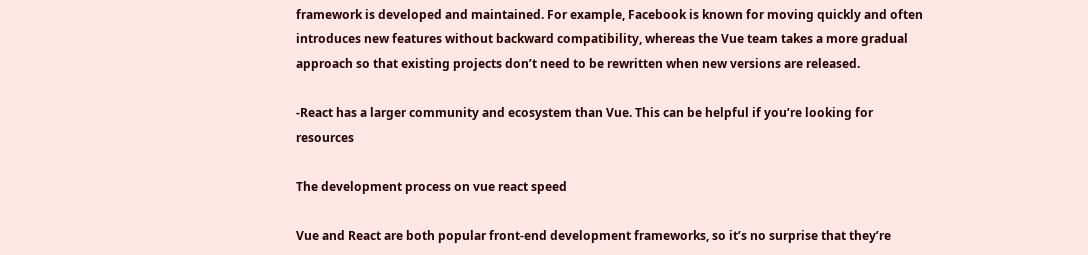framework is developed and maintained. For example, Facebook is known for moving quickly and often introduces new features without backward compatibility, whereas the Vue team takes a more gradual approach so that existing projects don’t need to be rewritten when new versions are released.

-React has a larger community and ecosystem than Vue. This can be helpful if you’re looking for resources

The development process on vue react speed

Vue and React are both popular front-end development frameworks, so it’s no surprise that they’re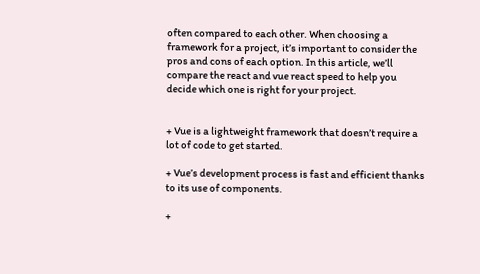often compared to each other. When choosing a framework for a project, it’s important to consider the pros and cons of each option. In this article, we’ll compare the react and vue react speed to help you decide which one is right for your project.


+ Vue is a lightweight framework that doesn’t require a lot of code to get started.

+ Vue’s development process is fast and efficient thanks to its use of components.

+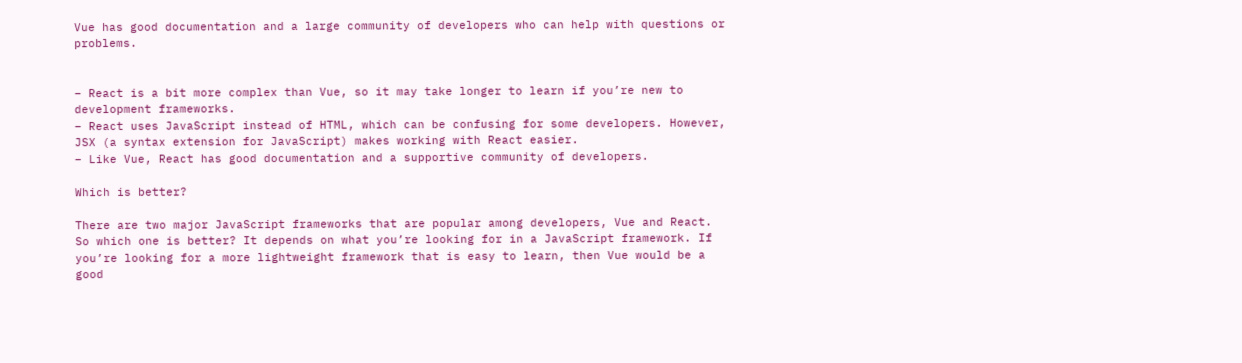Vue has good documentation and a large community of developers who can help with questions or problems.


– React is a bit more complex than Vue, so it may take longer to learn if you’re new to development frameworks.
– React uses JavaScript instead of HTML, which can be confusing for some developers. However, JSX (a syntax extension for JavaScript) makes working with React easier.
– Like Vue, React has good documentation and a supportive community of developers.

Which is better?

There are two major JavaScript frameworks that are popular among developers, Vue and React. So which one is better? It depends on what you’re looking for in a JavaScript framework. If you’re looking for a more lightweight framework that is easy to learn, then Vue would be a good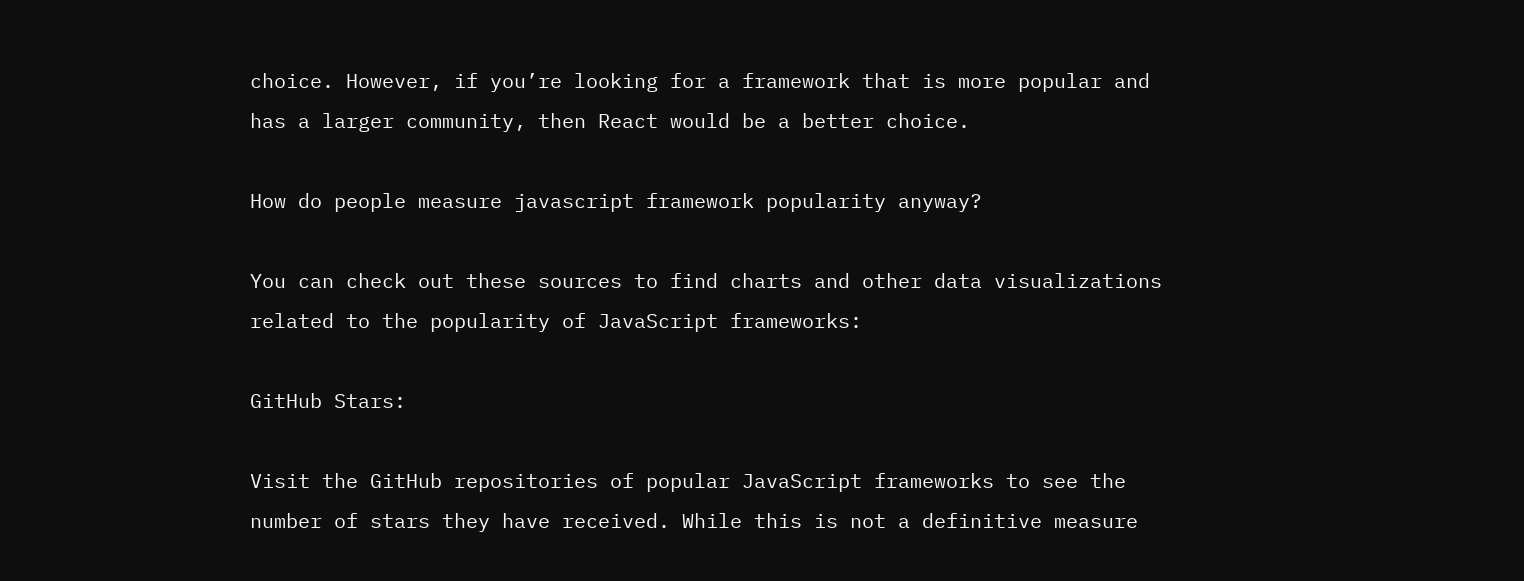choice. However, if you’re looking for a framework that is more popular and has a larger community, then React would be a better choice.

How do people measure javascript framework popularity anyway?

You can check out these sources to find charts and other data visualizations related to the popularity of JavaScript frameworks:

GitHub Stars:

Visit the GitHub repositories of popular JavaScript frameworks to see the number of stars they have received. While this is not a definitive measure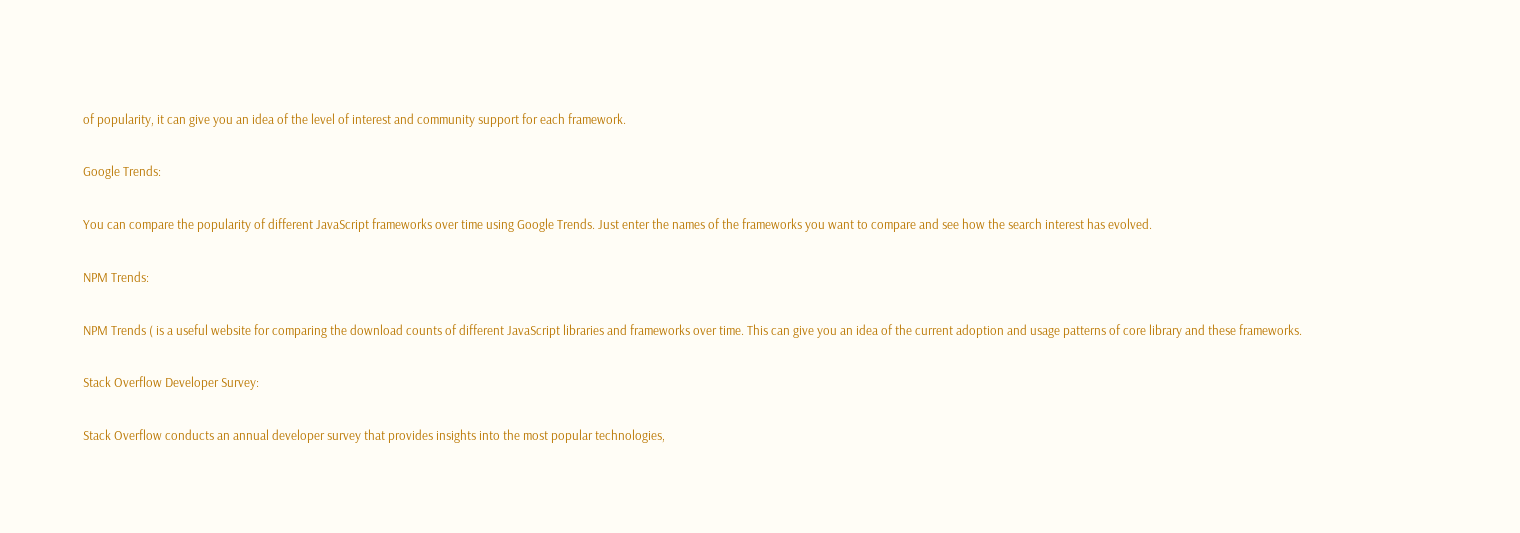of popularity, it can give you an idea of the level of interest and community support for each framework.

Google Trends:

You can compare the popularity of different JavaScript frameworks over time using Google Trends. Just enter the names of the frameworks you want to compare and see how the search interest has evolved.

NPM Trends:

NPM Trends ( is a useful website for comparing the download counts of different JavaScript libraries and frameworks over time. This can give you an idea of the current adoption and usage patterns of core library and these frameworks.

Stack Overflow Developer Survey:

Stack Overflow conducts an annual developer survey that provides insights into the most popular technologies,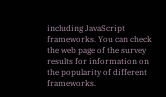including JavaScript frameworks. You can check the web page of the survey results for information on the popularity of different frameworks.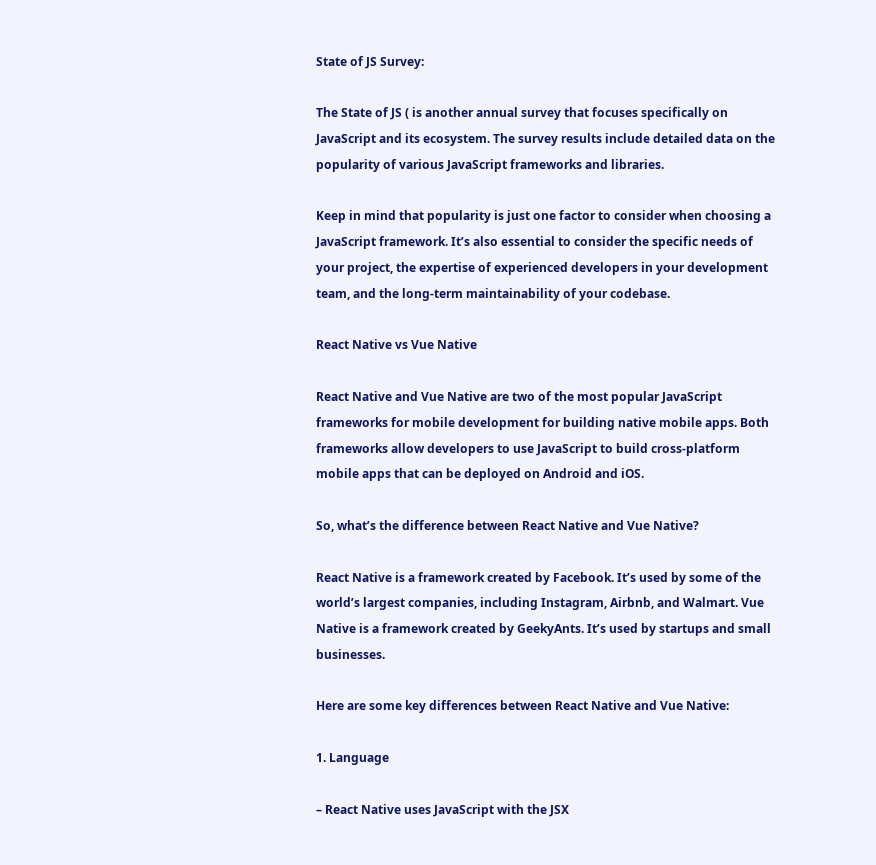State of JS Survey:

The State of JS ( is another annual survey that focuses specifically on JavaScript and its ecosystem. The survey results include detailed data on the popularity of various JavaScript frameworks and libraries.

Keep in mind that popularity is just one factor to consider when choosing a JavaScript framework. It’s also essential to consider the specific needs of your project, the expertise of experienced developers in your development team, and the long-term maintainability of your codebase.

React Native vs Vue Native

React Native and Vue Native are two of the most popular JavaScript frameworks for mobile development for building native mobile apps. Both frameworks allow developers to use JavaScript to build cross-platform mobile apps that can be deployed on Android and iOS.

So, what’s the difference between React Native and Vue Native?

React Native is a framework created by Facebook. It’s used by some of the world’s largest companies, including Instagram, Airbnb, and Walmart. Vue Native is a framework created by GeekyAnts. It’s used by startups and small businesses.

Here are some key differences between React Native and Vue Native:

1. Language

– React Native uses JavaScript with the JSX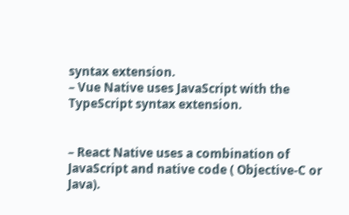syntax extension.
– Vue Native uses JavaScript with the TypeScript syntax extension.


– React Native uses a combination of JavaScript and native code ( Objective-C or Java).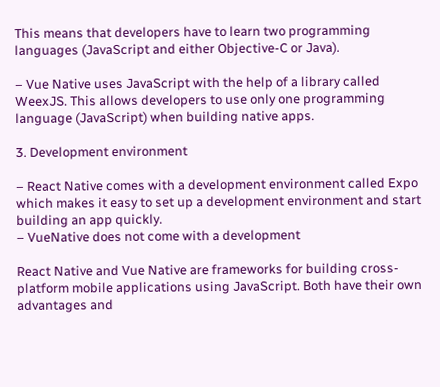This means that developers have to learn two programming languages (JavaScript and either Objective-C or Java).

– Vue Native uses JavaScript with the help of a library called WeexJS. This allows developers to use only one programming language (JavaScript) when building native apps.

3. Development environment

– React Native comes with a development environment called Expo which makes it easy to set up a development environment and start building an app quickly.
– VueNative does not come with a development

React Native and Vue Native are frameworks for building cross-platform mobile applications using JavaScript. Both have their own advantages and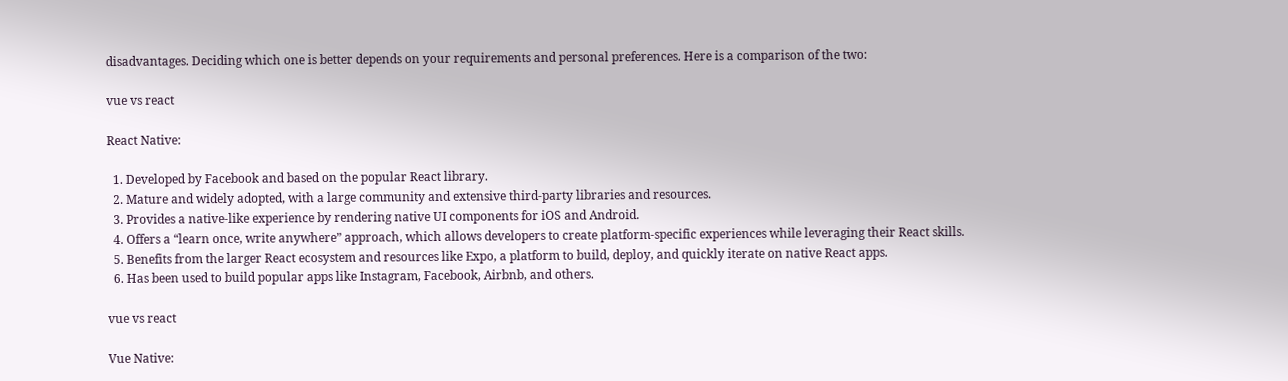disadvantages. Deciding which one is better depends on your requirements and personal preferences. Here is a comparison of the two:

vue vs react

React Native:

  1. Developed by Facebook and based on the popular React library.
  2. Mature and widely adopted, with a large community and extensive third-party libraries and resources.
  3. Provides a native-like experience by rendering native UI components for iOS and Android.
  4. Offers a “learn once, write anywhere” approach, which allows developers to create platform-specific experiences while leveraging their React skills.
  5. Benefits from the larger React ecosystem and resources like Expo, a platform to build, deploy, and quickly iterate on native React apps.
  6. Has been used to build popular apps like Instagram, Facebook, Airbnb, and others.

vue vs react

Vue Native: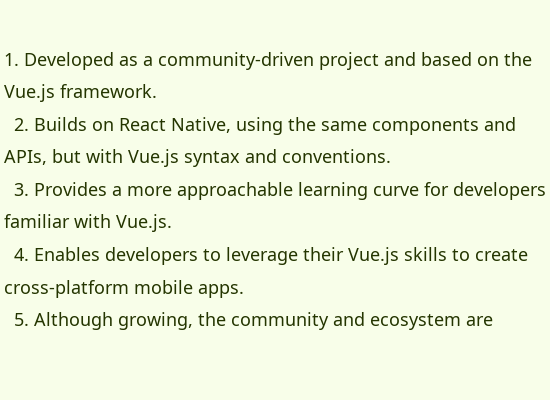1. Developed as a community-driven project and based on the Vue.js framework.
  2. Builds on React Native, using the same components and APIs, but with Vue.js syntax and conventions.
  3. Provides a more approachable learning curve for developers familiar with Vue.js.
  4. Enables developers to leverage their Vue.js skills to create cross-platform mobile apps.
  5. Although growing, the community and ecosystem are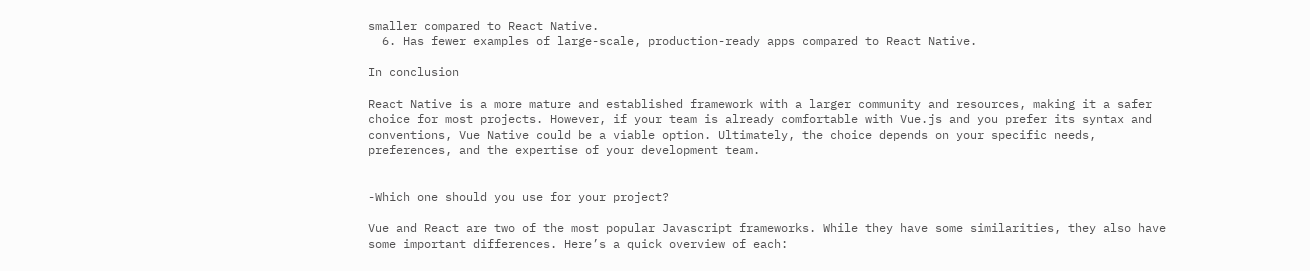smaller compared to React Native.
  6. Has fewer examples of large-scale, production-ready apps compared to React Native.

In conclusion

React Native is a more mature and established framework with a larger community and resources, making it a safer choice for most projects. However, if your team is already comfortable with Vue.js and you prefer its syntax and conventions, Vue Native could be a viable option. Ultimately, the choice depends on your specific needs, preferences, and the expertise of your development team.


-Which one should you use for your project?

Vue and React are two of the most popular Javascript frameworks. While they have some similarities, they also have some important differences. Here’s a quick overview of each: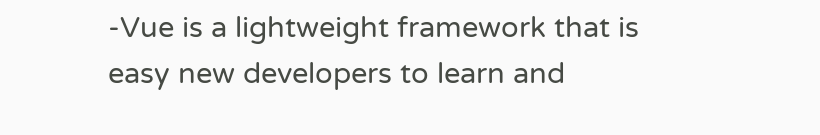-Vue is a lightweight framework that is easy new developers to learn and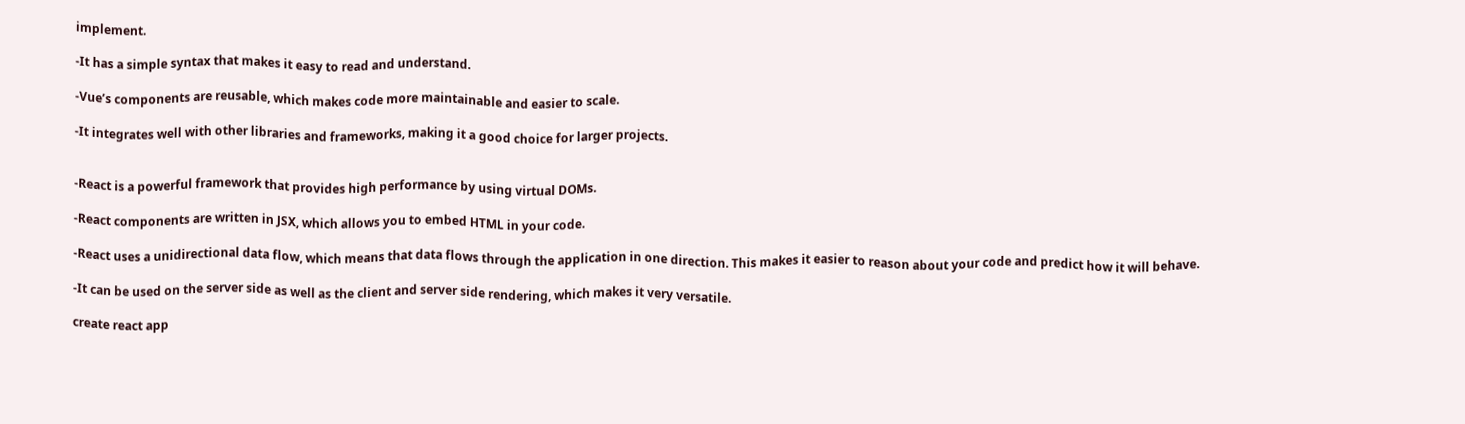implement.

-It has a simple syntax that makes it easy to read and understand.

-Vue’s components are reusable, which makes code more maintainable and easier to scale.

-It integrates well with other libraries and frameworks, making it a good choice for larger projects.


-React is a powerful framework that provides high performance by using virtual DOMs.

-React components are written in JSX, which allows you to embed HTML in your code.

-React uses a unidirectional data flow, which means that data flows through the application in one direction. This makes it easier to reason about your code and predict how it will behave.

-It can be used on the server side as well as the client and server side rendering, which makes it very versatile.

create react app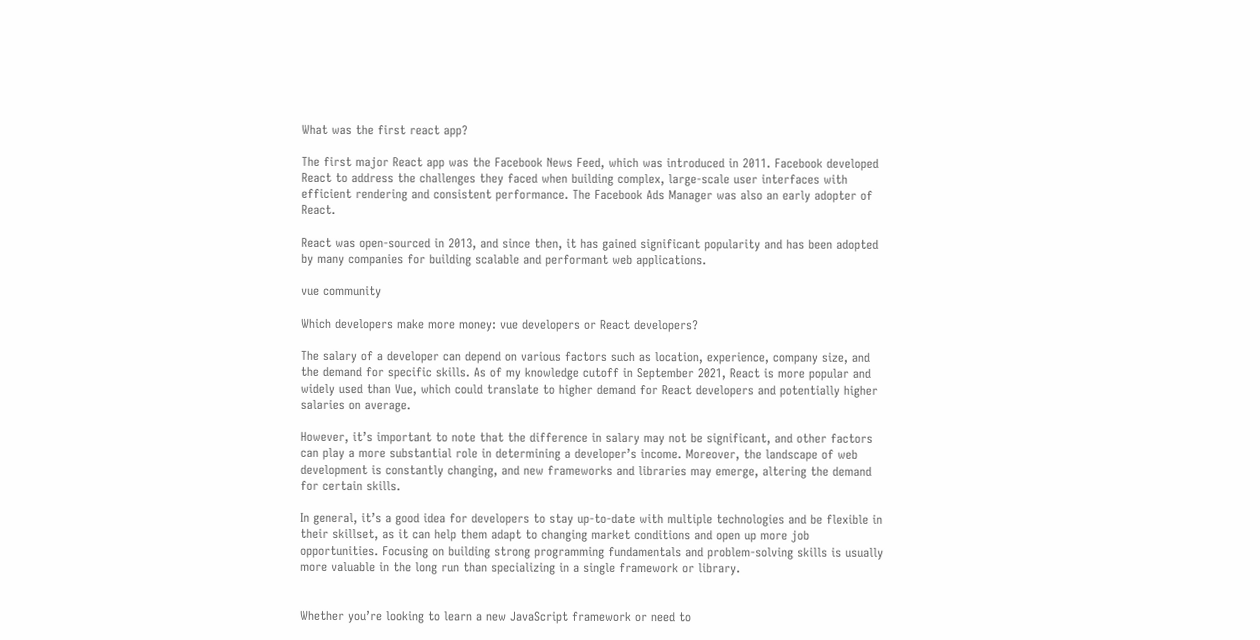What was the first react app?

The first major React app was the Facebook News Feed, which was introduced in 2011. Facebook developed React to address the challenges they faced when building complex, large-scale user interfaces with efficient rendering and consistent performance. The Facebook Ads Manager was also an early adopter of React.

React was open-sourced in 2013, and since then, it has gained significant popularity and has been adopted by many companies for building scalable and performant web applications.

vue community

Which developers make more money: vue developers or React developers?

The salary of a developer can depend on various factors such as location, experience, company size, and the demand for specific skills. As of my knowledge cutoff in September 2021, React is more popular and widely used than Vue, which could translate to higher demand for React developers and potentially higher salaries on average.

However, it’s important to note that the difference in salary may not be significant, and other factors can play a more substantial role in determining a developer’s income. Moreover, the landscape of web development is constantly changing, and new frameworks and libraries may emerge, altering the demand for certain skills.

In general, it’s a good idea for developers to stay up-to-date with multiple technologies and be flexible in their skillset, as it can help them adapt to changing market conditions and open up more job opportunities. Focusing on building strong programming fundamentals and problem-solving skills is usually more valuable in the long run than specializing in a single framework or library.


Whether you’re looking to learn a new JavaScript framework or need to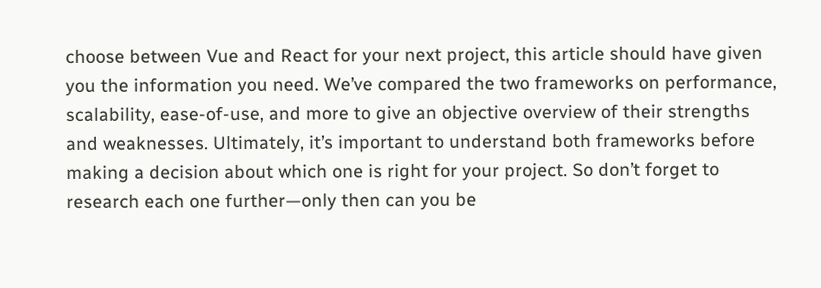choose between Vue and React for your next project, this article should have given you the information you need. We’ve compared the two frameworks on performance, scalability, ease-of-use, and more to give an objective overview of their strengths and weaknesses. Ultimately, it’s important to understand both frameworks before making a decision about which one is right for your project. So don’t forget to research each one further—only then can you be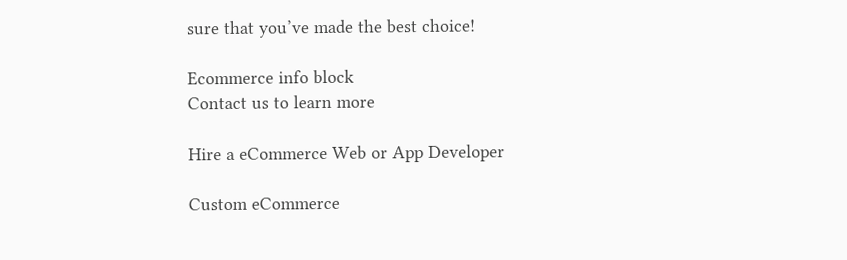sure that you’ve made the best choice!

Ecommerce info block
Contact us to learn more

Hire a eCommerce Web or App Developer

Custom eCommerce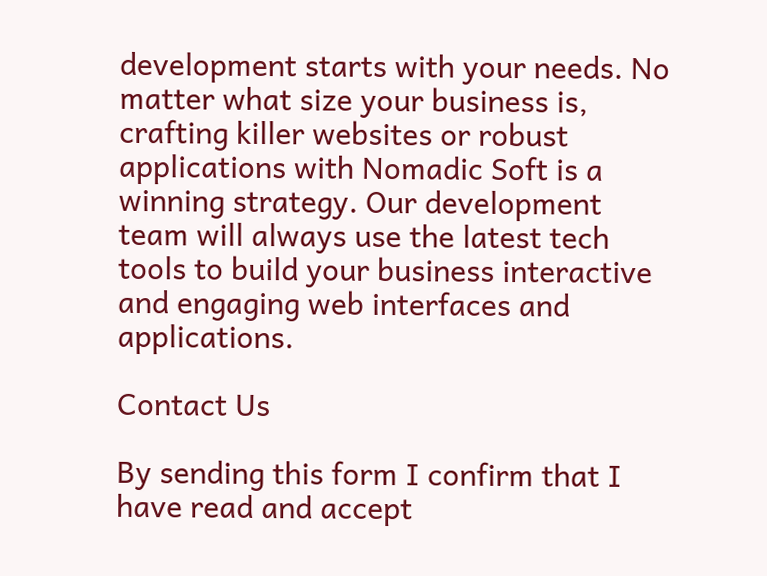development starts with your needs. No matter what size your business is, crafting killer websites or robust applications with Nomadic Soft is a winning strategy. Our development team will always use the latest tech tools to build your business interactive and engaging web interfaces and applications.

Contact Us

By sending this form I confirm that I have read and accept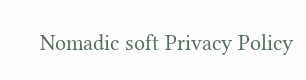Nomadic soft Privacy Policy